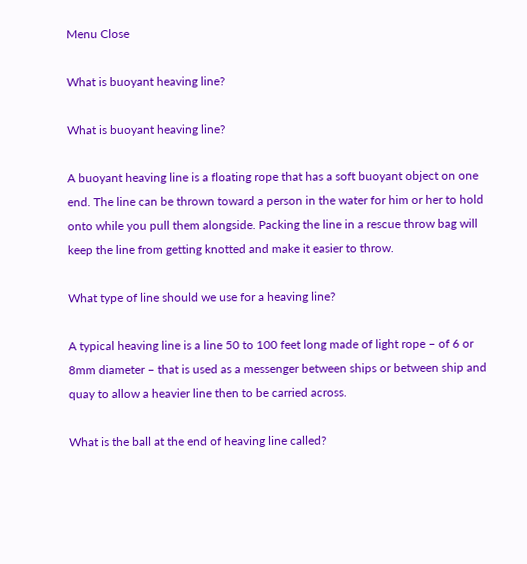Menu Close

What is buoyant heaving line?

What is buoyant heaving line?

A buoyant heaving line is a floating rope that has a soft buoyant object on one end. The line can be thrown toward a person in the water for him or her to hold onto while you pull them alongside. Packing the line in a rescue throw bag will keep the line from getting knotted and make it easier to throw.

What type of line should we use for a heaving line?

A typical heaving line is a line 50 to 100 feet long made of light rope – of 6 or 8mm diameter – that is used as a messenger between ships or between ship and quay to allow a heavier line then to be carried across.

What is the ball at the end of heaving line called?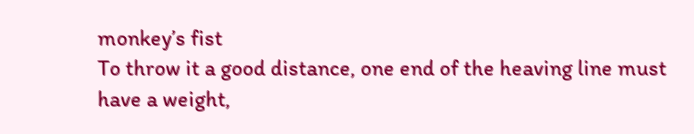monkey’s fist
To throw it a good distance, one end of the heaving line must have a weight,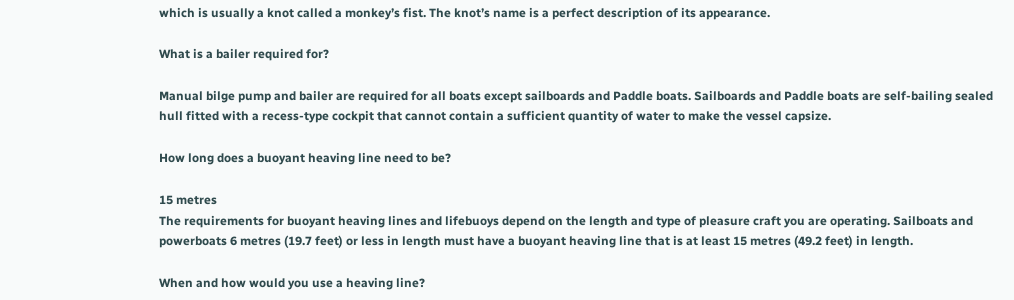which is usually a knot called a monkey’s fist. The knot’s name is a perfect description of its appearance.

What is a bailer required for?

Manual bilge pump and bailer are required for all boats except sailboards and Paddle boats. Sailboards and Paddle boats are self-bailing sealed hull fitted with a recess-type cockpit that cannot contain a sufficient quantity of water to make the vessel capsize.

How long does a buoyant heaving line need to be?

15 metres
The requirements for buoyant heaving lines and lifebuoys depend on the length and type of pleasure craft you are operating. Sailboats and powerboats 6 metres (19.7 feet) or less in length must have a buoyant heaving line that is at least 15 metres (49.2 feet) in length.

When and how would you use a heaving line?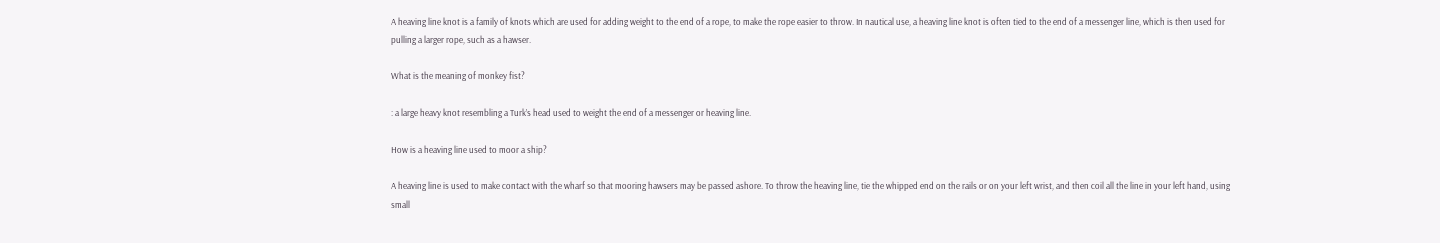A heaving line knot is a family of knots which are used for adding weight to the end of a rope, to make the rope easier to throw. In nautical use, a heaving line knot is often tied to the end of a messenger line, which is then used for pulling a larger rope, such as a hawser.

What is the meaning of monkey fist?

: a large heavy knot resembling a Turk’s head used to weight the end of a messenger or heaving line.

How is a heaving line used to moor a ship?

A heaving line is used to make contact with the wharf so that mooring hawsers may be passed ashore. To throw the heaving line, tie the whipped end on the rails or on your left wrist, and then coil all the line in your left hand, using small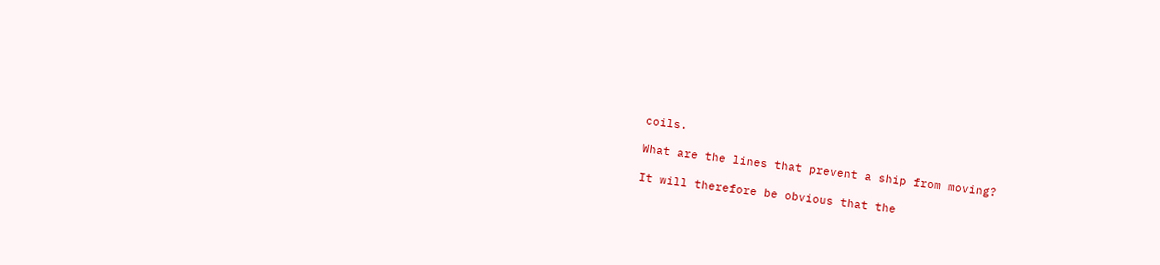coils.

What are the lines that prevent a ship from moving?

It will therefore be obvious that the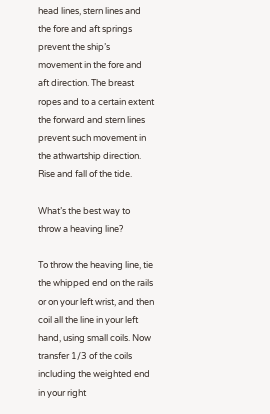head lines, stern lines and the fore and aft springs prevent the ship’s movement in the fore and aft direction. The breast ropes and to a certain extent the forward and stern lines prevent such movement in the athwartship direction. Rise and fall of the tide.

What’s the best way to throw a heaving line?

To throw the heaving line, tie the whipped end on the rails or on your left wrist, and then coil all the line in your left hand, using small coils. Now transfer 1/3 of the coils including the weighted end in your right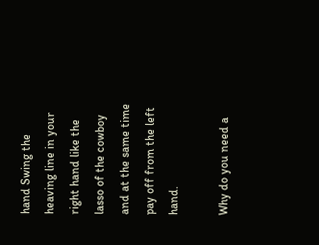hand Swing the heaving line in your right hand like the lasso of the cowboy and at the same time pay off from the left hand.

Why do you need a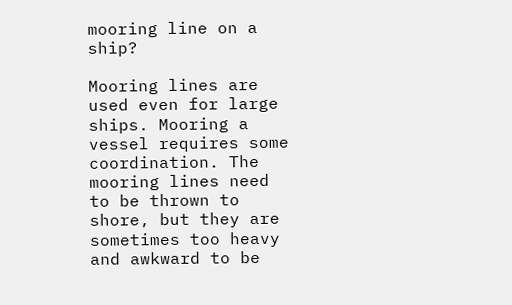mooring line on a ship?

Mooring lines are used even for large ships. Mooring a vessel requires some coordination. The mooring lines need to be thrown to shore, but they are sometimes too heavy and awkward to be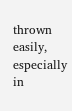thrown easily, especially in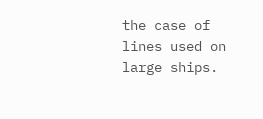the case of lines used on large ships.